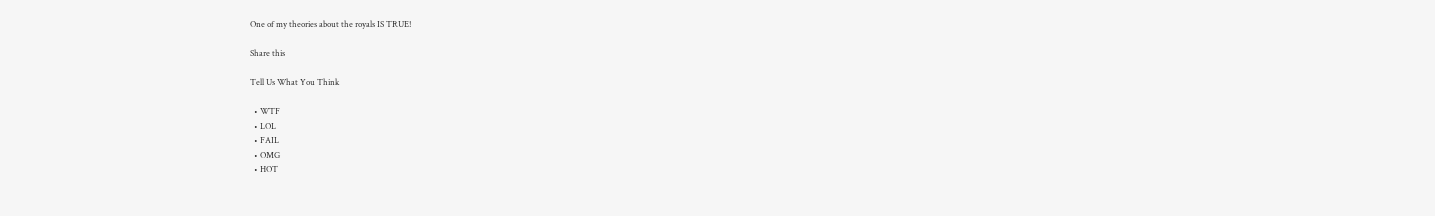One of my theories about the royals IS TRUE!

Share this

Tell Us What You Think

  • WTF
  • LOL
  • FAIL
  • OMG
  • HOT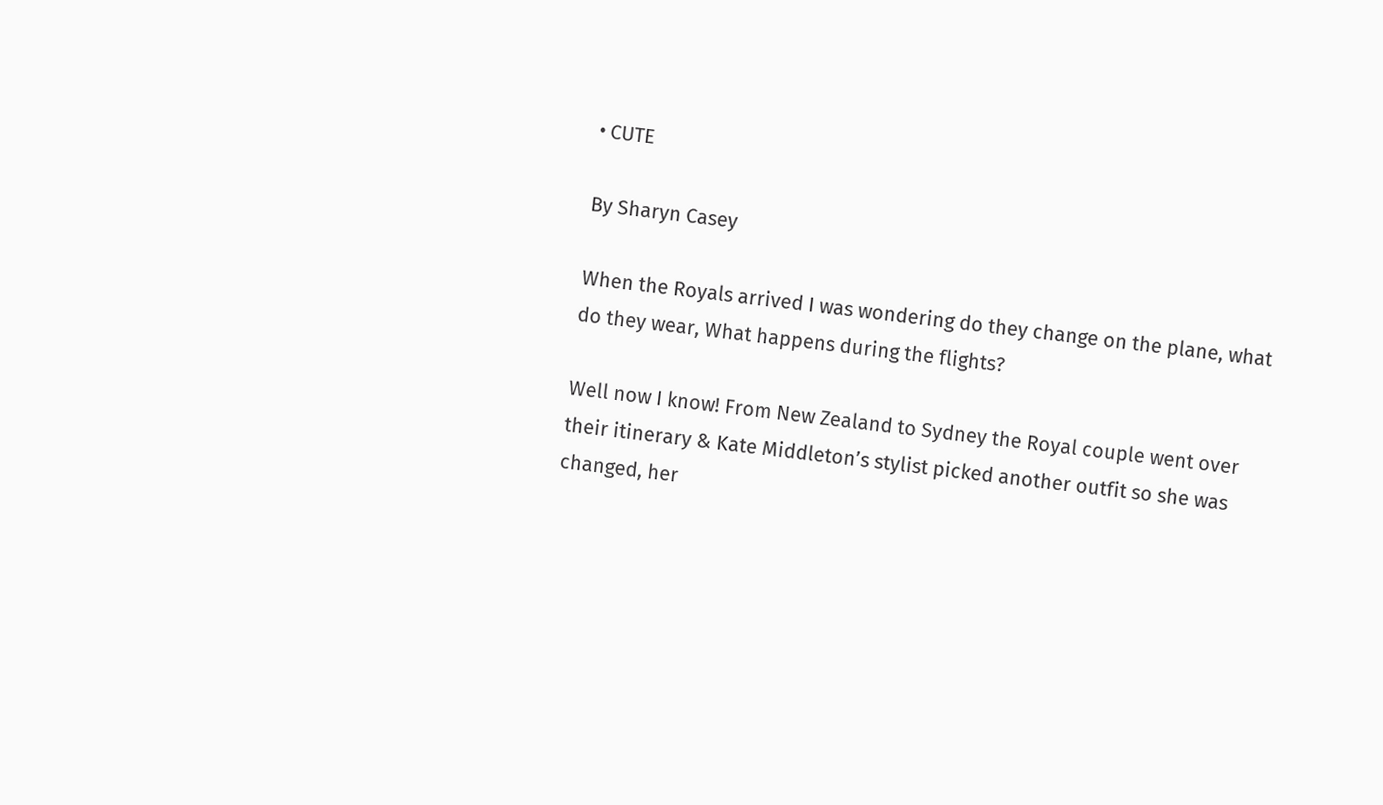• CUTE

By Sharyn Casey

When the Royals arrived I was wondering do they change on the plane, what do they wear, What happens during the flights?

Well now I know! From New Zealand to Sydney the Royal couple went over their itinerary & Kate Middleton’s stylist picked another outfit so she was changed, her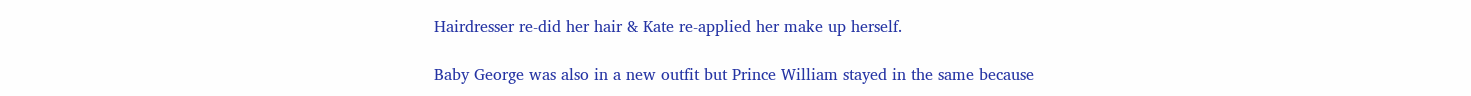Hairdresser re-did her hair & Kate re-applied her make up herself.

Baby George was also in a new outfit but Prince William stayed in the same because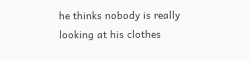he thinks nobody is really looking at his clothes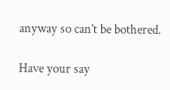anyway so can’t be bothered.

Have your say